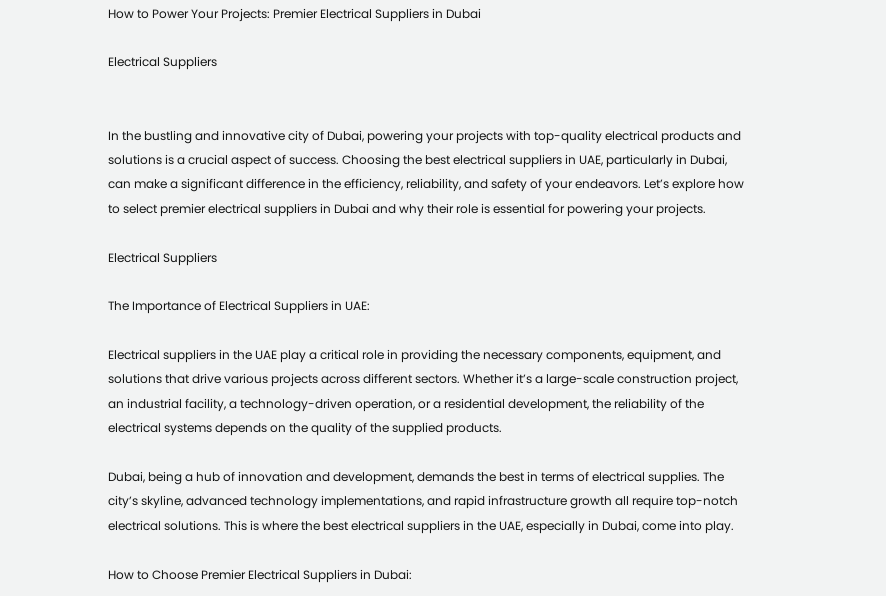How to Power Your Projects: Premier Electrical Suppliers in Dubai

Electrical Suppliers


In the bustling and innovative city of Dubai, powering your projects with top-quality electrical products and solutions is a crucial aspect of success. Choosing the best electrical suppliers in UAE, particularly in Dubai, can make a significant difference in the efficiency, reliability, and safety of your endeavors. Let’s explore how to select premier electrical suppliers in Dubai and why their role is essential for powering your projects.

Electrical Suppliers

The Importance of Electrical Suppliers in UAE:

Electrical suppliers in the UAE play a critical role in providing the necessary components, equipment, and solutions that drive various projects across different sectors. Whether it’s a large-scale construction project, an industrial facility, a technology-driven operation, or a residential development, the reliability of the electrical systems depends on the quality of the supplied products.

Dubai, being a hub of innovation and development, demands the best in terms of electrical supplies. The city’s skyline, advanced technology implementations, and rapid infrastructure growth all require top-notch electrical solutions. This is where the best electrical suppliers in the UAE, especially in Dubai, come into play.

How to Choose Premier Electrical Suppliers in Dubai: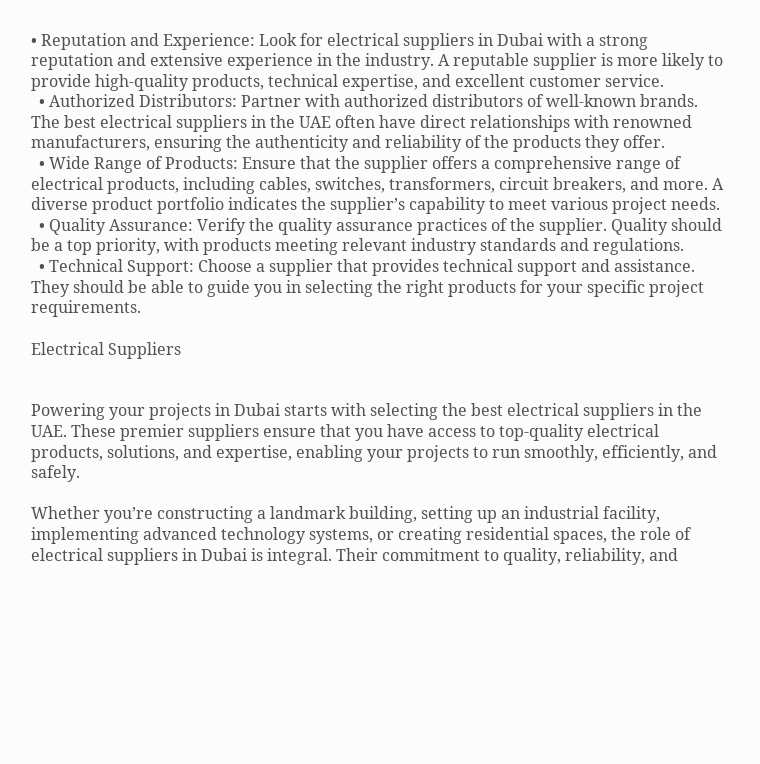• Reputation and Experience: Look for electrical suppliers in Dubai with a strong reputation and extensive experience in the industry. A reputable supplier is more likely to provide high-quality products, technical expertise, and excellent customer service.
  • Authorized Distributors: Partner with authorized distributors of well-known brands. The best electrical suppliers in the UAE often have direct relationships with renowned manufacturers, ensuring the authenticity and reliability of the products they offer.
  • Wide Range of Products: Ensure that the supplier offers a comprehensive range of electrical products, including cables, switches, transformers, circuit breakers, and more. A diverse product portfolio indicates the supplier’s capability to meet various project needs.
  • Quality Assurance: Verify the quality assurance practices of the supplier. Quality should be a top priority, with products meeting relevant industry standards and regulations.
  • Technical Support: Choose a supplier that provides technical support and assistance. They should be able to guide you in selecting the right products for your specific project requirements.

Electrical Suppliers


Powering your projects in Dubai starts with selecting the best electrical suppliers in the UAE. These premier suppliers ensure that you have access to top-quality electrical products, solutions, and expertise, enabling your projects to run smoothly, efficiently, and safely.

Whether you’re constructing a landmark building, setting up an industrial facility, implementing advanced technology systems, or creating residential spaces, the role of electrical suppliers in Dubai is integral. Their commitment to quality, reliability, and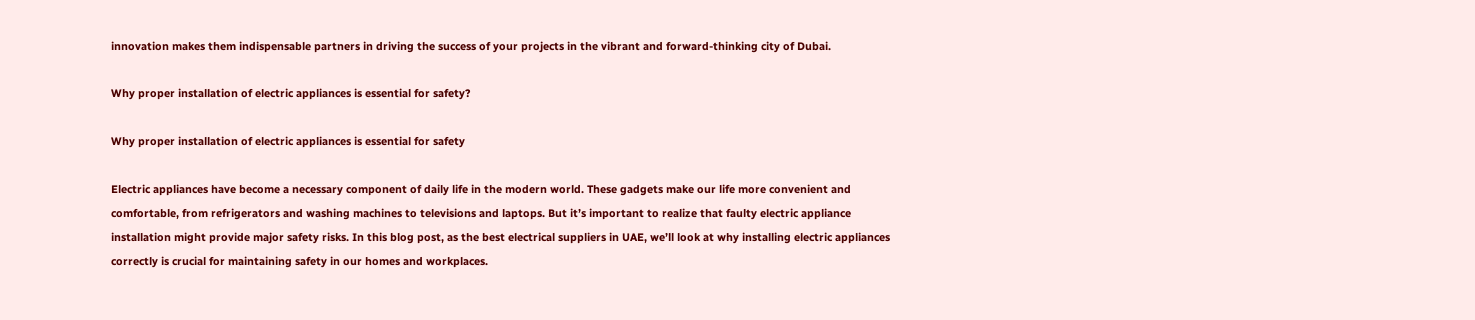innovation makes them indispensable partners in driving the success of your projects in the vibrant and forward-thinking city of Dubai.

Why proper installation of electric appliances is essential for safety?

Why proper installation of electric appliances is essential for safety

Electric appliances have become a necessary component of daily life in the modern world. These gadgets make our life more convenient and comfortable, from refrigerators and washing machines to televisions and laptops. But it’s important to realize that faulty electric appliance installation might provide major safety risks. In this blog post, as the best electrical suppliers in UAE, we’ll look at why installing electric appliances correctly is crucial for maintaining safety in our homes and workplaces.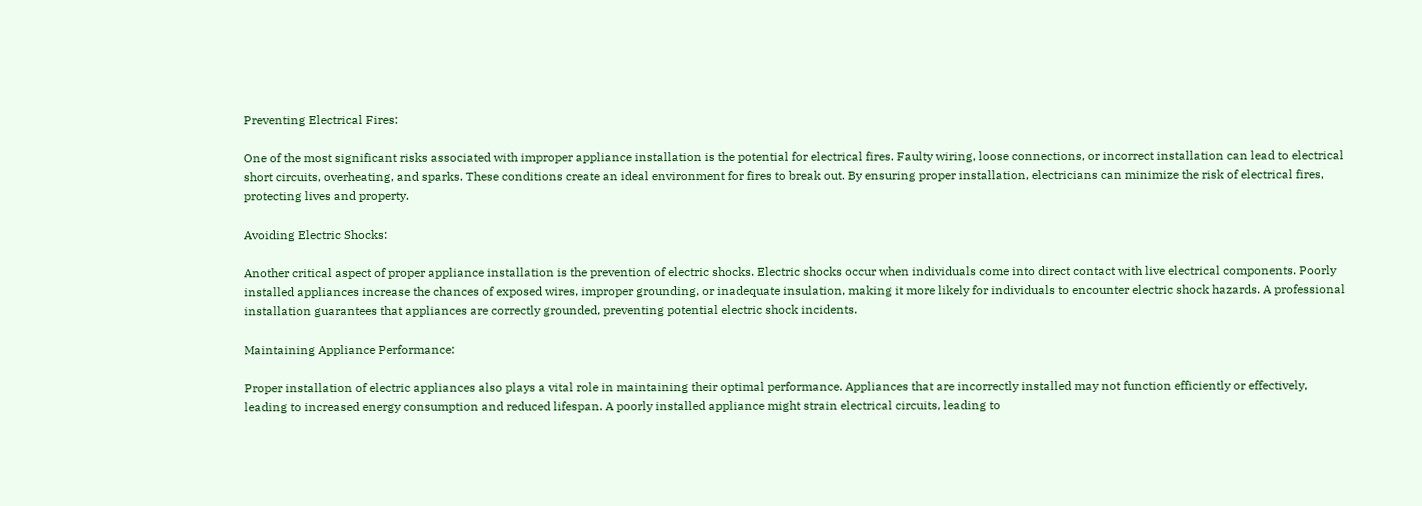Preventing Electrical Fires:

One of the most significant risks associated with improper appliance installation is the potential for electrical fires. Faulty wiring, loose connections, or incorrect installation can lead to electrical short circuits, overheating, and sparks. These conditions create an ideal environment for fires to break out. By ensuring proper installation, electricians can minimize the risk of electrical fires, protecting lives and property.

Avoiding Electric Shocks:

Another critical aspect of proper appliance installation is the prevention of electric shocks. Electric shocks occur when individuals come into direct contact with live electrical components. Poorly installed appliances increase the chances of exposed wires, improper grounding, or inadequate insulation, making it more likely for individuals to encounter electric shock hazards. A professional installation guarantees that appliances are correctly grounded, preventing potential electric shock incidents.

Maintaining Appliance Performance:

Proper installation of electric appliances also plays a vital role in maintaining their optimal performance. Appliances that are incorrectly installed may not function efficiently or effectively, leading to increased energy consumption and reduced lifespan. A poorly installed appliance might strain electrical circuits, leading to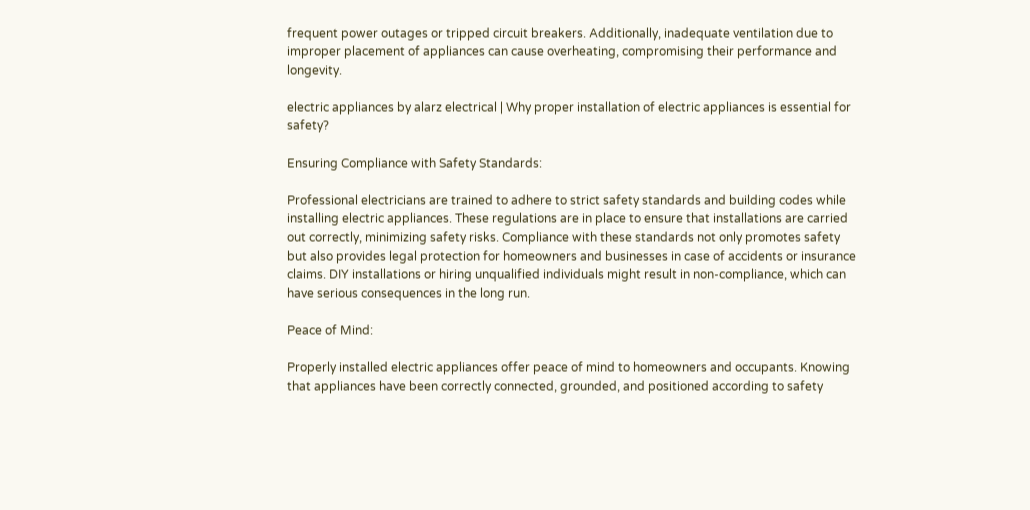frequent power outages or tripped circuit breakers. Additionally, inadequate ventilation due to improper placement of appliances can cause overheating, compromising their performance and longevity.

electric appliances by alarz electrical | Why proper installation of electric appliances is essential for safety?

Ensuring Compliance with Safety Standards:

Professional electricians are trained to adhere to strict safety standards and building codes while installing electric appliances. These regulations are in place to ensure that installations are carried out correctly, minimizing safety risks. Compliance with these standards not only promotes safety but also provides legal protection for homeowners and businesses in case of accidents or insurance claims. DIY installations or hiring unqualified individuals might result in non-compliance, which can have serious consequences in the long run.

Peace of Mind:

Properly installed electric appliances offer peace of mind to homeowners and occupants. Knowing that appliances have been correctly connected, grounded, and positioned according to safety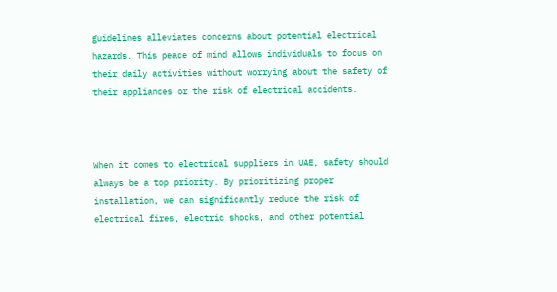guidelines alleviates concerns about potential electrical hazards. This peace of mind allows individuals to focus on their daily activities without worrying about the safety of their appliances or the risk of electrical accidents.



When it comes to electrical suppliers in UAE, safety should always be a top priority. By prioritizing proper installation, we can significantly reduce the risk of electrical fires, electric shocks, and other potential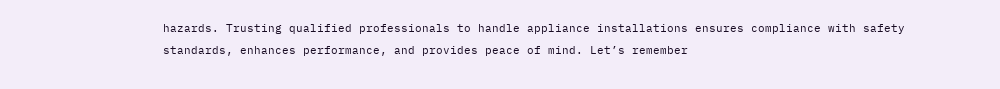hazards. Trusting qualified professionals to handle appliance installations ensures compliance with safety standards, enhances performance, and provides peace of mind. Let’s remember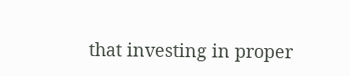that investing in proper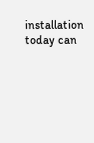installation today can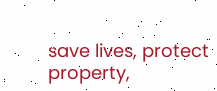save lives, protect property,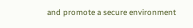and promote a secure environment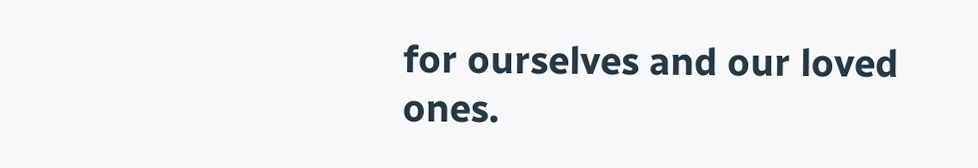for ourselves and our loved ones.